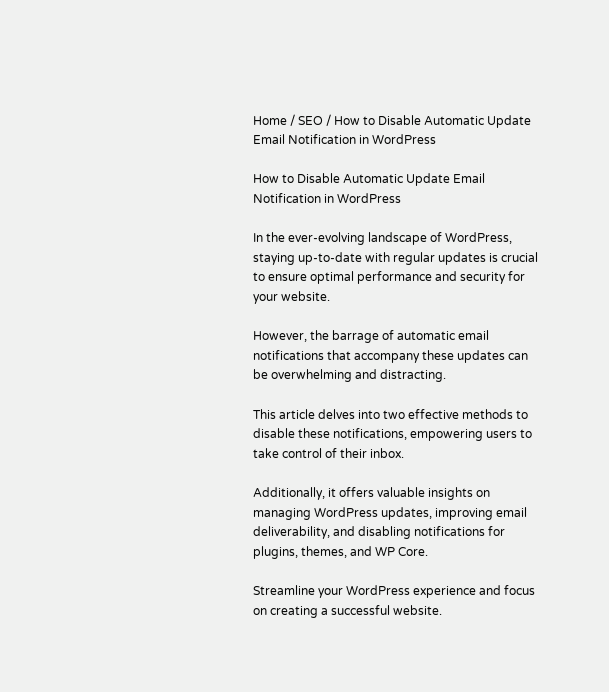Home / SEO / How to Disable Automatic Update Email Notification in WordPress

How to Disable Automatic Update Email Notification in WordPress

In the ever-evolving landscape of WordPress, staying up-to-date with regular updates is crucial to ensure optimal performance and security for your website.

However, the barrage of automatic email notifications that accompany these updates can be overwhelming and distracting.

This article delves into two effective methods to disable these notifications, empowering users to take control of their inbox.

Additionally, it offers valuable insights on managing WordPress updates, improving email deliverability, and disabling notifications for plugins, themes, and WP Core.

Streamline your WordPress experience and focus on creating a successful website.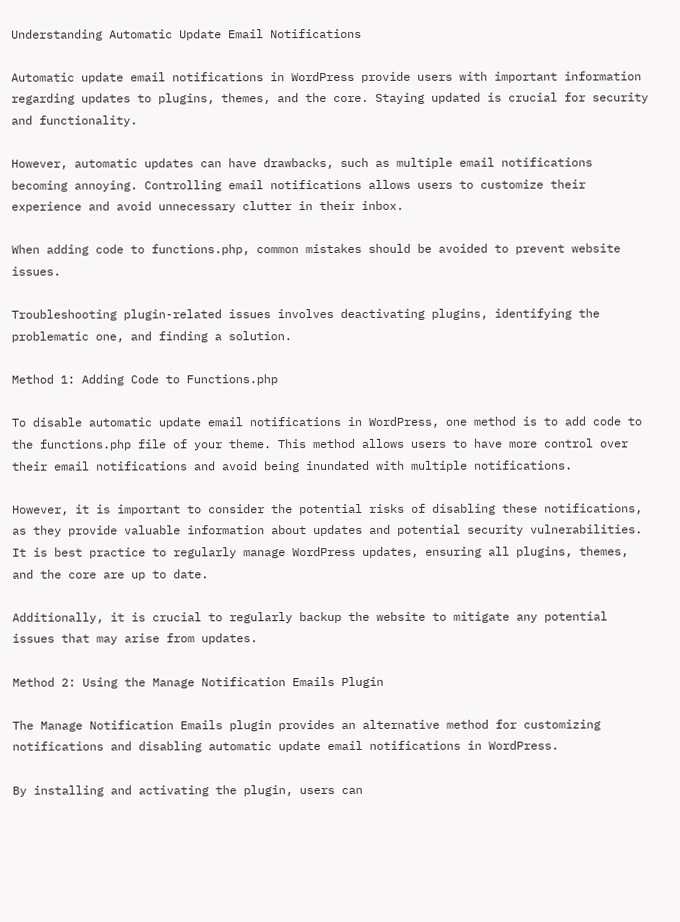Understanding Automatic Update Email Notifications

Automatic update email notifications in WordPress provide users with important information regarding updates to plugins, themes, and the core. Staying updated is crucial for security and functionality.

However, automatic updates can have drawbacks, such as multiple email notifications becoming annoying. Controlling email notifications allows users to customize their experience and avoid unnecessary clutter in their inbox.

When adding code to functions.php, common mistakes should be avoided to prevent website issues.

Troubleshooting plugin-related issues involves deactivating plugins, identifying the problematic one, and finding a solution.

Method 1: Adding Code to Functions.php

To disable automatic update email notifications in WordPress, one method is to add code to the functions.php file of your theme. This method allows users to have more control over their email notifications and avoid being inundated with multiple notifications.

However, it is important to consider the potential risks of disabling these notifications, as they provide valuable information about updates and potential security vulnerabilities. It is best practice to regularly manage WordPress updates, ensuring all plugins, themes, and the core are up to date.

Additionally, it is crucial to regularly backup the website to mitigate any potential issues that may arise from updates.

Method 2: Using the Manage Notification Emails Plugin

The Manage Notification Emails plugin provides an alternative method for customizing notifications and disabling automatic update email notifications in WordPress.

By installing and activating the plugin, users can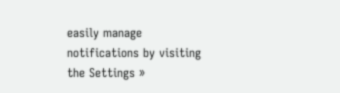easily manage notifications by visiting the Settings »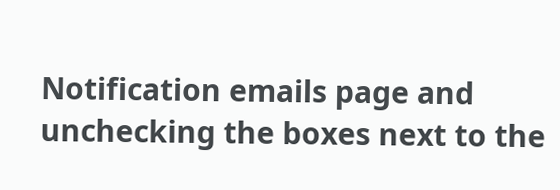Notification emails page and unchecking the boxes next to the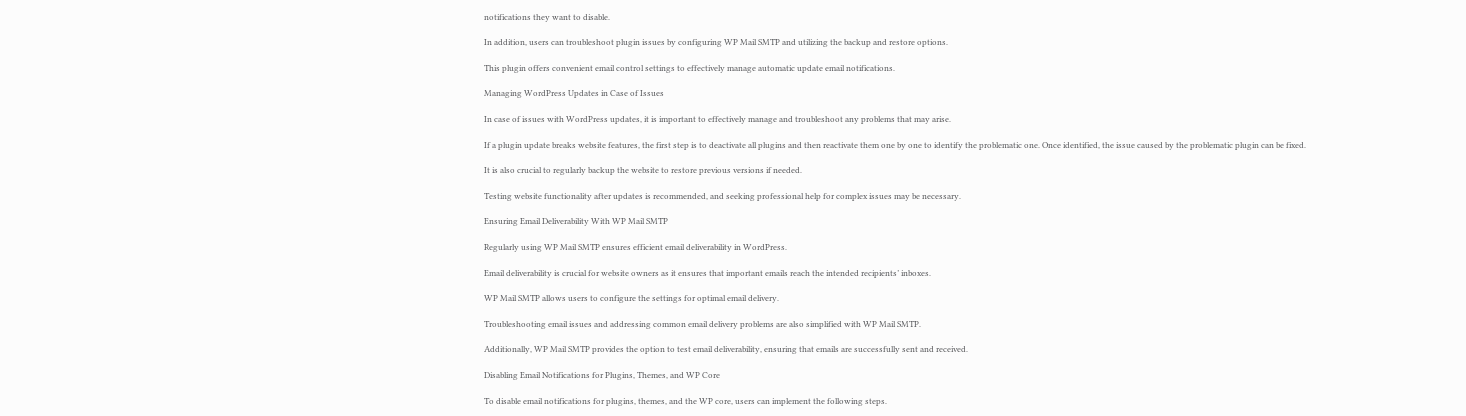notifications they want to disable.

In addition, users can troubleshoot plugin issues by configuring WP Mail SMTP and utilizing the backup and restore options.

This plugin offers convenient email control settings to effectively manage automatic update email notifications.

Managing WordPress Updates in Case of Issues

In case of issues with WordPress updates, it is important to effectively manage and troubleshoot any problems that may arise.

If a plugin update breaks website features, the first step is to deactivate all plugins and then reactivate them one by one to identify the problematic one. Once identified, the issue caused by the problematic plugin can be fixed.

It is also crucial to regularly backup the website to restore previous versions if needed.

Testing website functionality after updates is recommended, and seeking professional help for complex issues may be necessary.

Ensuring Email Deliverability With WP Mail SMTP

Regularly using WP Mail SMTP ensures efficient email deliverability in WordPress.

Email deliverability is crucial for website owners as it ensures that important emails reach the intended recipients’ inboxes.

WP Mail SMTP allows users to configure the settings for optimal email delivery.

Troubleshooting email issues and addressing common email delivery problems are also simplified with WP Mail SMTP.

Additionally, WP Mail SMTP provides the option to test email deliverability, ensuring that emails are successfully sent and received.

Disabling Email Notifications for Plugins, Themes, and WP Core

To disable email notifications for plugins, themes, and the WP core, users can implement the following steps.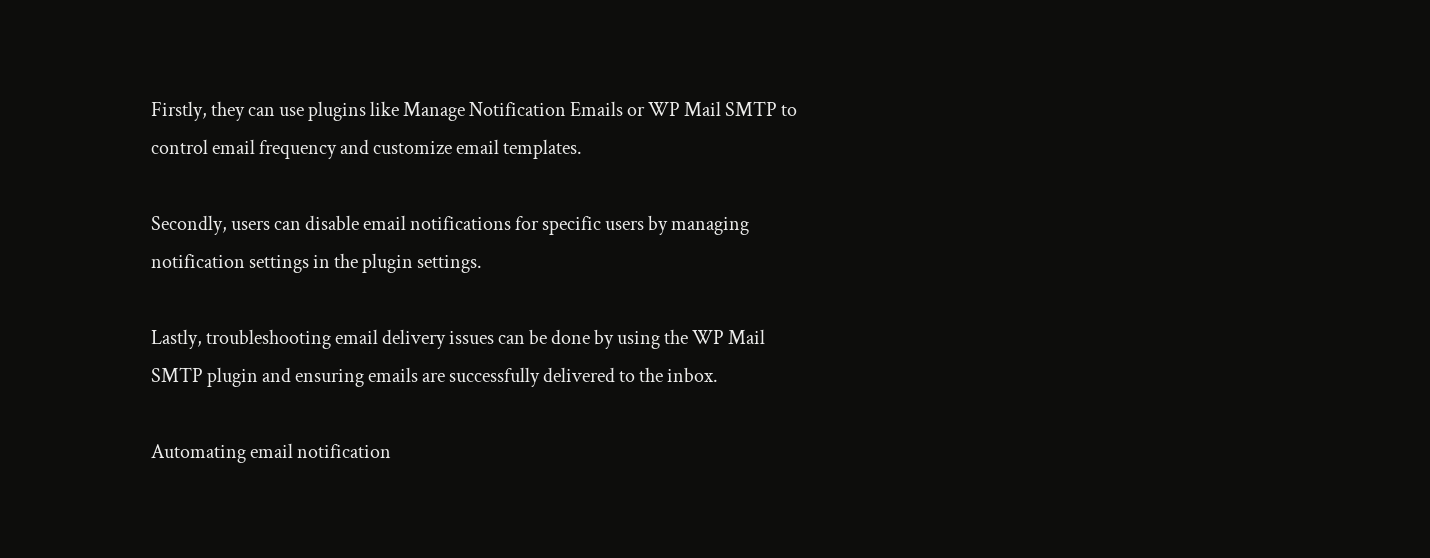Firstly, they can use plugins like Manage Notification Emails or WP Mail SMTP to control email frequency and customize email templates.

Secondly, users can disable email notifications for specific users by managing notification settings in the plugin settings.

Lastly, troubleshooting email delivery issues can be done by using the WP Mail SMTP plugin and ensuring emails are successfully delivered to the inbox.

Automating email notification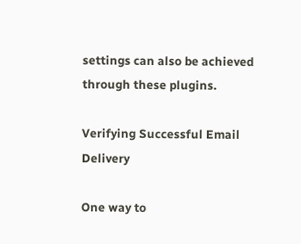settings can also be achieved through these plugins.

Verifying Successful Email Delivery

One way to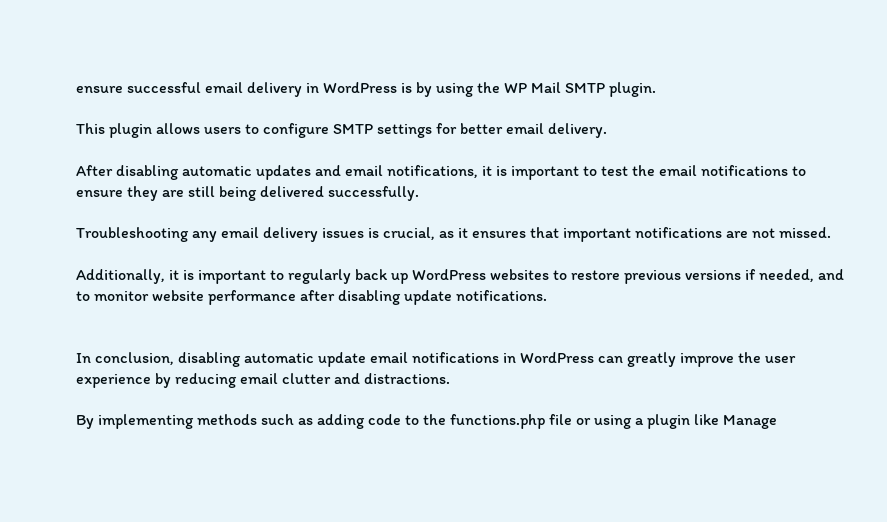ensure successful email delivery in WordPress is by using the WP Mail SMTP plugin.

This plugin allows users to configure SMTP settings for better email delivery.

After disabling automatic updates and email notifications, it is important to test the email notifications to ensure they are still being delivered successfully.

Troubleshooting any email delivery issues is crucial, as it ensures that important notifications are not missed.

Additionally, it is important to regularly back up WordPress websites to restore previous versions if needed, and to monitor website performance after disabling update notifications.


In conclusion, disabling automatic update email notifications in WordPress can greatly improve the user experience by reducing email clutter and distractions.

By implementing methods such as adding code to the functions.php file or using a plugin like Manage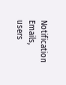Notification Emails, users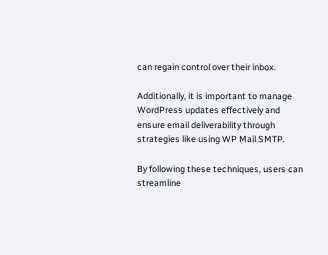can regain control over their inbox.

Additionally, it is important to manage WordPress updates effectively and ensure email deliverability through strategies like using WP Mail SMTP.

By following these techniques, users can streamline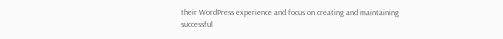their WordPress experience and focus on creating and maintaining successful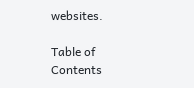websites.

Table of Contents